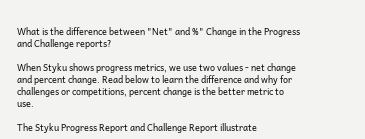What is the difference between "Net" and %" Change in the Progress and Challenge reports?

When Styku shows progress metrics, we use two values - net change and percent change. Read below to learn the difference and why for challenges or competitions, percent change is the better metric to use.

The Styku Progress Report and Challenge Report illustrate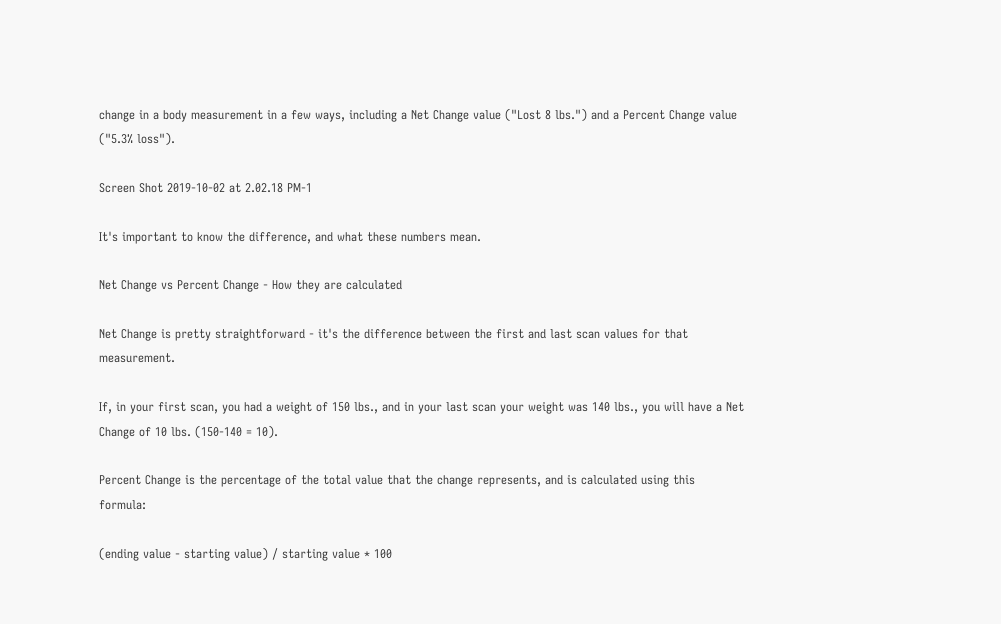change in a body measurement in a few ways, including a Net Change value ("Lost 8 lbs.") and a Percent Change value ("5.3% loss").

Screen Shot 2019-10-02 at 2.02.18 PM-1

It's important to know the difference, and what these numbers mean.

Net Change vs Percent Change - How they are calculated

Net Change is pretty straightforward - it's the difference between the first and last scan values for that measurement.

If, in your first scan, you had a weight of 150 lbs., and in your last scan your weight was 140 lbs., you will have a Net Change of 10 lbs. (150-140 = 10).

Percent Change is the percentage of the total value that the change represents, and is calculated using this formula:

(ending value - starting value) / starting value * 100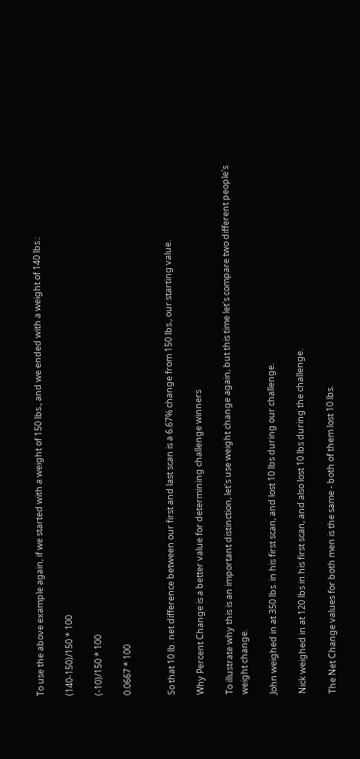To use the above example again, if we started with a weight of 150 lbs., and we ended with a weight of 140 lbs.:

(140-150)/150 * 100

(-10)/150 * 100

0.0667 * 100


So that 10 lb. net difference between our first and last scan is a 6.67% change from 150 lbs., our starting value.

Why Percent Change is a better value for determining challenge winners

To illustrate why this is an important distinction, let's use weight change again, but this time let's compare two different people's weight change.

John weighed in at 350 lbs. in his first scan, and lost 10 lbs during our challenge.

Nick weighed in at 120 lbs in his first scan, and also lost 10 lbs during the challenge.

The Net Change values for both men is the same - both of them lost 10 lbs.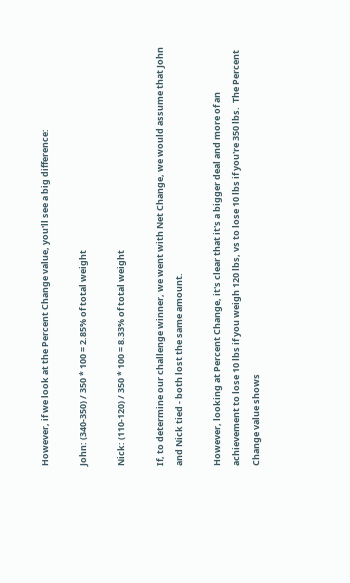However, if we look at the Percent Change value, you'll see a big difference:

John: (340-350) / 350 * 100 = 2.85% of total weight

Nick: (110-120) / 350 * 100 = 8.33% of total weight

If, to determine our challenge winner, we went with Net Change, we would assume that John and Nick tied - both lost the same amount.

However, looking at Percent Change, it's clear that it's a bigger deal and more of an achievement to lose 10 lbs if you weigh 120 lbs, vs to lose 10 lbs if you're 350 lbs.  The Percent Change value shows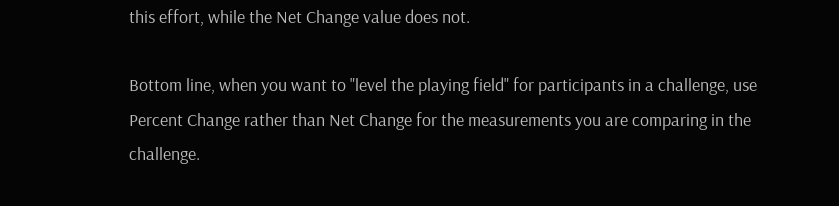this effort, while the Net Change value does not.

Bottom line, when you want to "level the playing field" for participants in a challenge, use Percent Change rather than Net Change for the measurements you are comparing in the challenge.